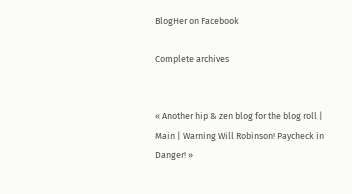BlogHer on Facebook

Complete archives


« Another hip & zen blog for the blog roll | Main | Warning Will Robinson! Paycheck in Danger! »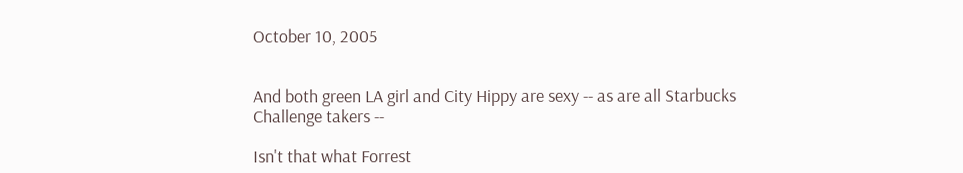October 10, 2005


And both green LA girl and City Hippy are sexy -- as are all Starbucks Challenge takers --

Isn't that what Forrest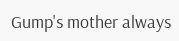Gump's mother always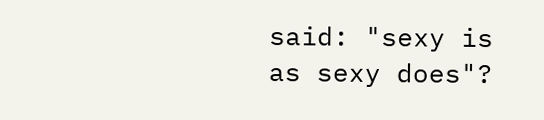said: "sexy is as sexy does"?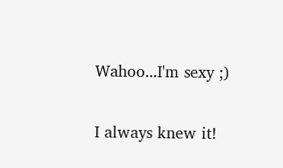Wahoo...I'm sexy ;)

I always knew it!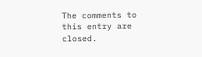The comments to this entry are closed.